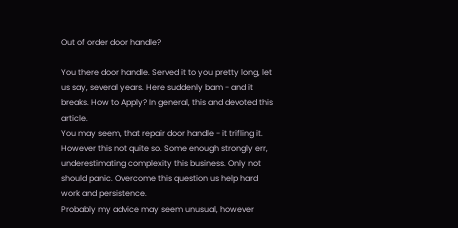Out of order door handle?

You there door handle. Served it to you pretty long, let us say, several years. Here suddenly bam - and it breaks. How to Apply? In general, this and devoted this article.
You may seem, that repair door handle - it trifling it. However this not quite so. Some enough strongly err, underestimating complexity this business. Only not should panic. Overcome this question us help hard work and persistence.
Probably my advice may seem unusual, however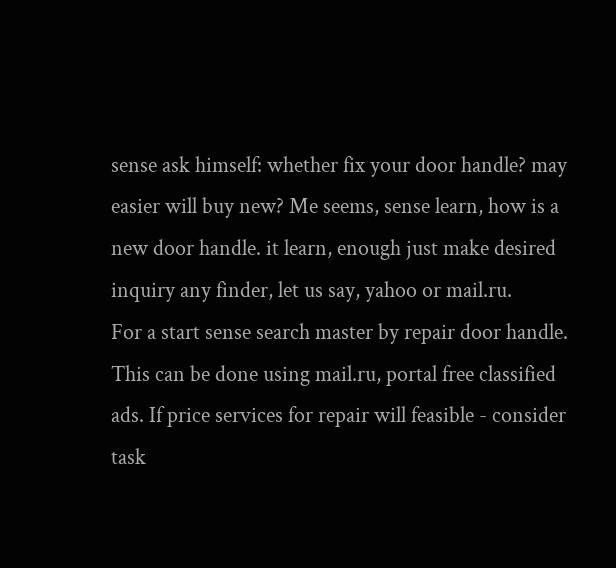sense ask himself: whether fix your door handle? may easier will buy new? Me seems, sense learn, how is a new door handle. it learn, enough just make desired inquiry any finder, let us say, yahoo or mail.ru.
For a start sense search master by repair door handle. This can be done using mail.ru, portal free classified ads. If price services for repair will feasible - consider task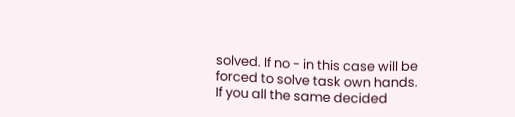solved. If no - in this case will be forced to solve task own hands.
If you all the same decided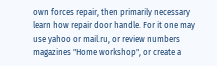own forces repair, then primarily necessary learn how repair door handle. For it one may use yahoo or mail.ru, or review numbers magazines "Home workshop", or create a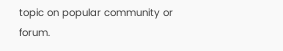topic on popular community or forum.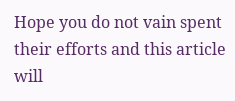Hope you do not vain spent their efforts and this article will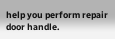help you perform repair door handle.